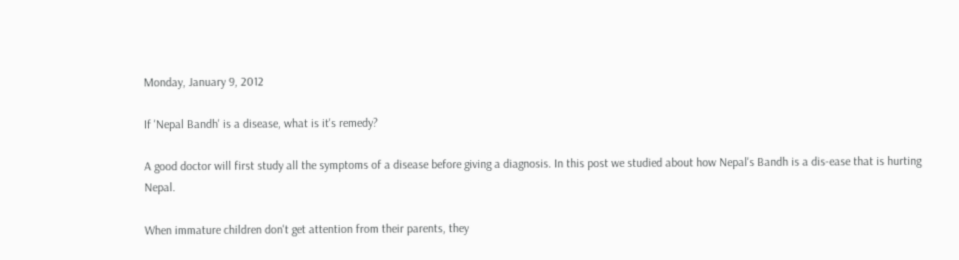Monday, January 9, 2012

If 'Nepal Bandh' is a disease, what is it's remedy?

A good doctor will first study all the symptoms of a disease before giving a diagnosis. In this post we studied about how Nepal's Bandh is a dis-ease that is hurting Nepal.

When immature children don't get attention from their parents, they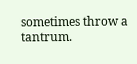sometimes throw a tantrum.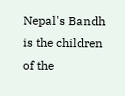Nepal's Bandh is the children of the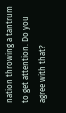nation throwing a tantrum to get attention. Do you agree with that?